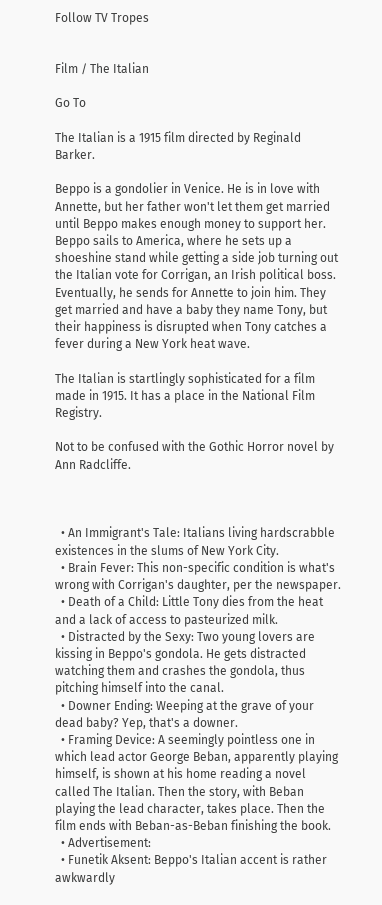Follow TV Tropes


Film / The Italian

Go To

The Italian is a 1915 film directed by Reginald Barker.

Beppo is a gondolier in Venice. He is in love with Annette, but her father won't let them get married until Beppo makes enough money to support her. Beppo sails to America, where he sets up a shoeshine stand while getting a side job turning out the Italian vote for Corrigan, an Irish political boss. Eventually, he sends for Annette to join him. They get married and have a baby they name Tony, but their happiness is disrupted when Tony catches a fever during a New York heat wave.

The Italian is startlingly sophisticated for a film made in 1915. It has a place in the National Film Registry.

Not to be confused with the Gothic Horror novel by Ann Radcliffe.



  • An Immigrant's Tale: Italians living hardscrabble existences in the slums of New York City.
  • Brain Fever: This non-specific condition is what's wrong with Corrigan's daughter, per the newspaper.
  • Death of a Child: Little Tony dies from the heat and a lack of access to pasteurized milk.
  • Distracted by the Sexy: Two young lovers are kissing in Beppo's gondola. He gets distracted watching them and crashes the gondola, thus pitching himself into the canal.
  • Downer Ending: Weeping at the grave of your dead baby? Yep, that's a downer.
  • Framing Device: A seemingly pointless one in which lead actor George Beban, apparently playing himself, is shown at his home reading a novel called The Italian. Then the story, with Beban playing the lead character, takes place. Then the film ends with Beban-as-Beban finishing the book.
  • Advertisement:
  • Funetik Aksent: Beppo's Italian accent is rather awkwardly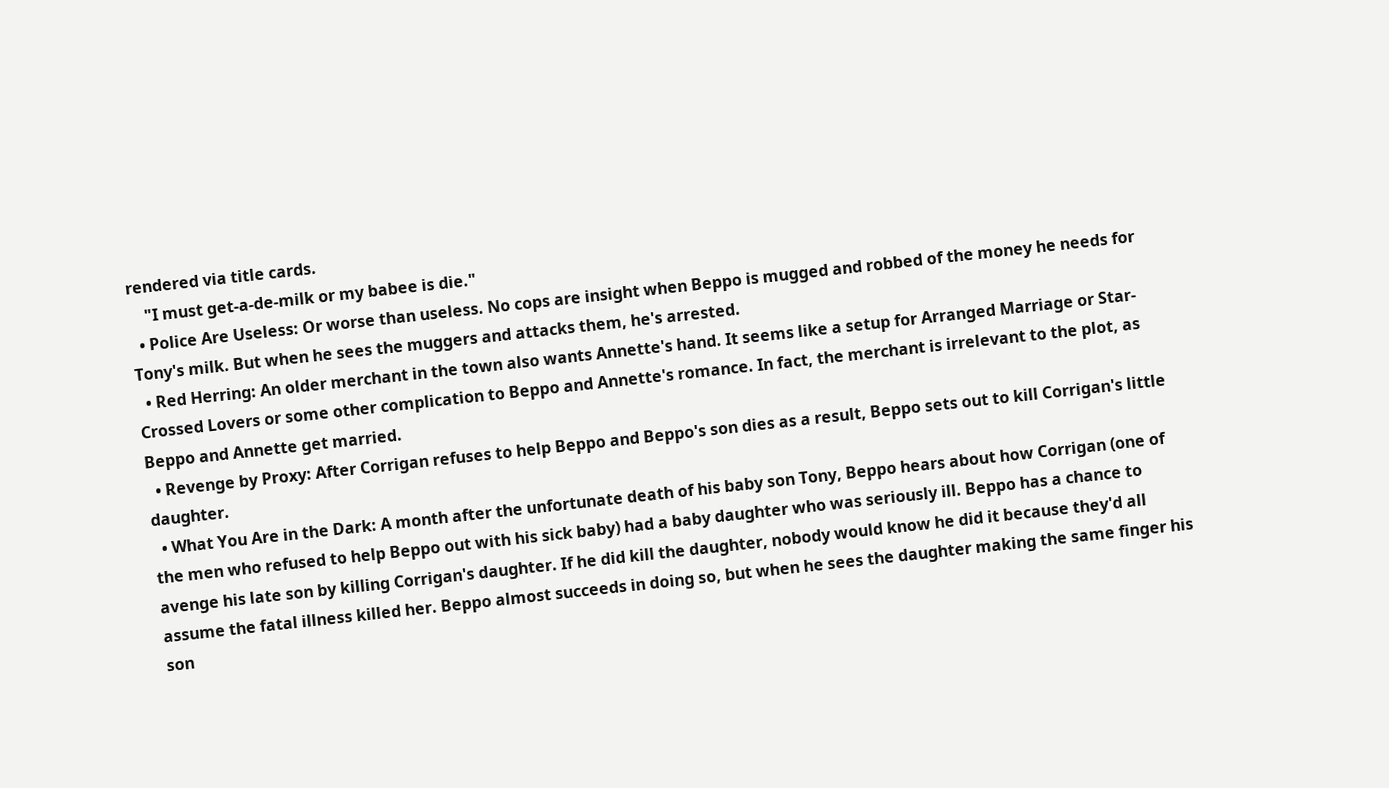rendered via title cards.
    "I must get-a-de-milk or my babee is die."
  • Police Are Useless: Or worse than useless. No cops are insight when Beppo is mugged and robbed of the money he needs for Tony's milk. But when he sees the muggers and attacks them, he's arrested.
  • Red Herring: An older merchant in the town also wants Annette's hand. It seems like a setup for Arranged Marriage or Star-Crossed Lovers or some other complication to Beppo and Annette's romance. In fact, the merchant is irrelevant to the plot, as Beppo and Annette get married.
  • Revenge by Proxy: After Corrigan refuses to help Beppo and Beppo's son dies as a result, Beppo sets out to kill Corrigan's little daughter.
  • What You Are in the Dark: A month after the unfortunate death of his baby son Tony, Beppo hears about how Corrigan (one of the men who refused to help Beppo out with his sick baby) had a baby daughter who was seriously ill. Beppo has a chance to avenge his late son by killing Corrigan's daughter. If he did kill the daughter, nobody would know he did it because they'd all assume the fatal illness killed her. Beppo almost succeeds in doing so, but when he sees the daughter making the same finger his son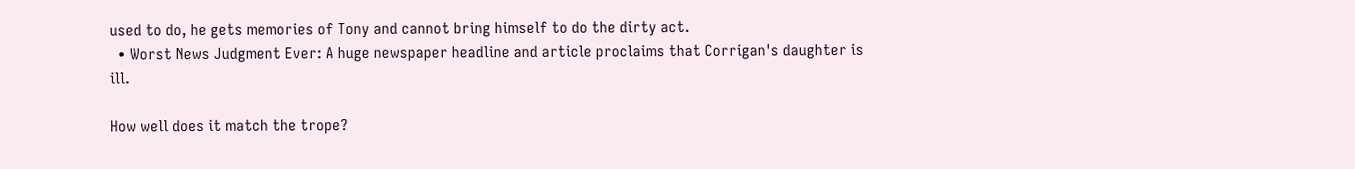used to do, he gets memories of Tony and cannot bring himself to do the dirty act.
  • Worst News Judgment Ever: A huge newspaper headline and article proclaims that Corrigan's daughter is ill.

How well does it match the trope?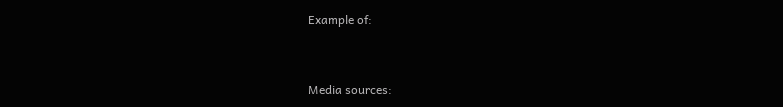Example of:


Media sources: